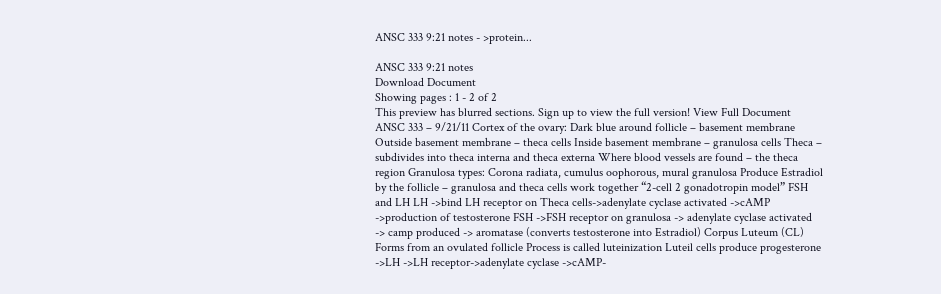ANSC 333 9:21 notes - >protein...

ANSC 333 9:21 notes
Download Document
Showing pages : 1 - 2 of 2
This preview has blurred sections. Sign up to view the full version! View Full Document
ANSC 333 – 9/21/11 Cortex of the ovary: Dark blue around follicle – basement membrane Outside basement membrane – theca cells Inside basement membrane – granulosa cells Theca – subdivides into theca interna and theca externa Where blood vessels are found – the theca region Granulosa types: Corona radiata, cumulus oophorous, mural granulosa Produce Estradiol by the follicle – granulosa and theca cells work together “2-cell 2 gonadotropin model” FSH and LH LH ->bind LH receptor on Theca cells->adenylate cyclase activated ->cAMP ->production of testosterone FSH ->FSH receptor on granulosa -> adenylate cyclase activated -> camp produced -> aromatase (converts testosterone into Estradiol) Corpus Luteum (CL) Forms from an ovulated follicle Process is called luteinization Luteil cells produce progesterone ->LH ->LH receptor->adenylate cyclase ->cAMP-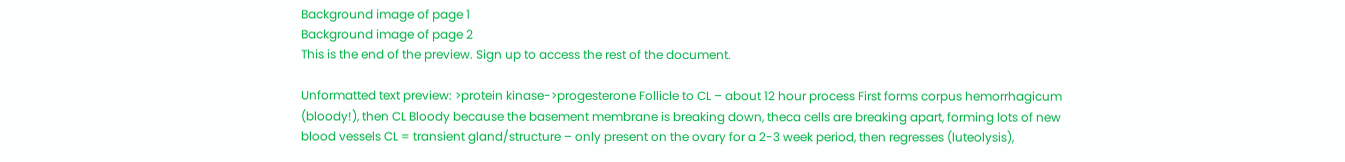Background image of page 1
Background image of page 2
This is the end of the preview. Sign up to access the rest of the document.

Unformatted text preview: >protein kinase->progesterone Follicle to CL – about 12 hour process First forms corpus hemorrhagicum (bloody!), then CL Bloody because the basement membrane is breaking down, theca cells are breaking apart, forming lots of new blood vessels CL = transient gland/structure – only present on the ovary for a 2-3 week period, then regresses (luteolysis),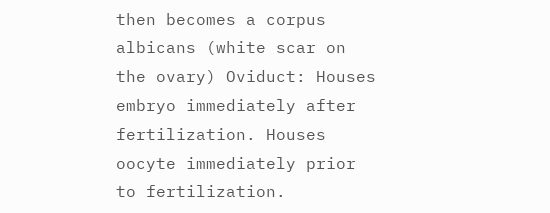then becomes a corpus albicans (white scar on the ovary) Oviduct: Houses embryo immediately after fertilization. Houses oocyte immediately prior to fertilization.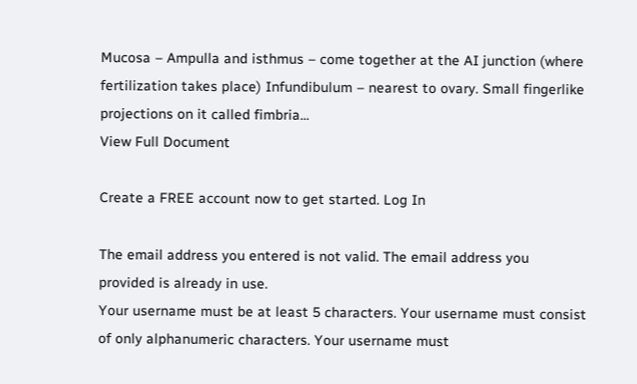Mucosa – Ampulla and isthmus – come together at the AI junction (where fertilization takes place) Infundibulum – nearest to ovary. Small fingerlike projections on it called fimbria...
View Full Document

Create a FREE account now to get started. Log In

The email address you entered is not valid. The email address you provided is already in use.
Your username must be at least 5 characters. Your username must consist of only alphanumeric characters. Your username must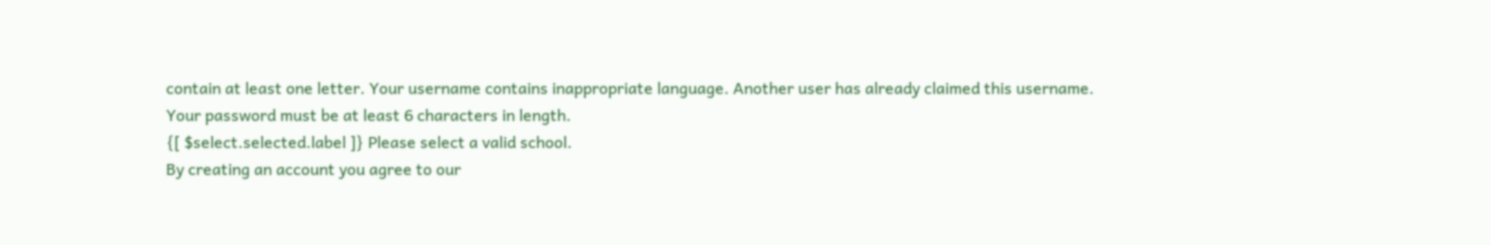contain at least one letter. Your username contains inappropriate language. Another user has already claimed this username.
Your password must be at least 6 characters in length.
{[ $select.selected.label ]} Please select a valid school.
By creating an account you agree to our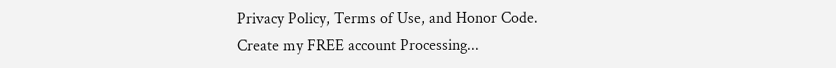Privacy Policy, Terms of Use, and Honor Code.
Create my FREE account Processing...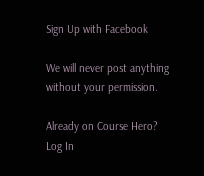Sign Up with Facebook

We will never post anything without your permission.

Already on Course Hero? Log In